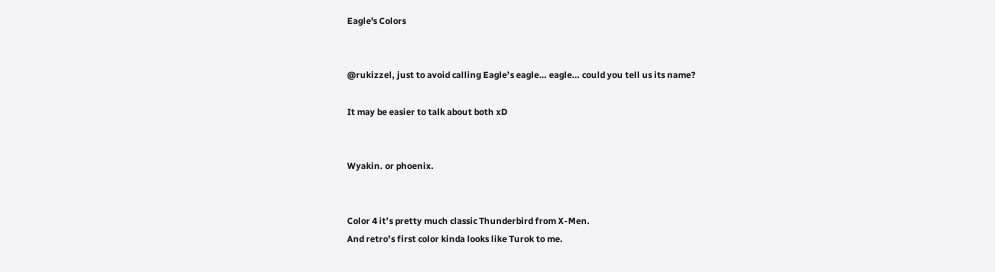Eagle's Colors


@rukizzel, just to avoid calling Eagle’s eagle… eagle… could you tell us its name?

It may be easier to talk about both xD


Wyakin. or phoenix.


Color 4 it’s pretty much classic Thunderbird from X-Men.
And retro’s first color kinda looks like Turok to me.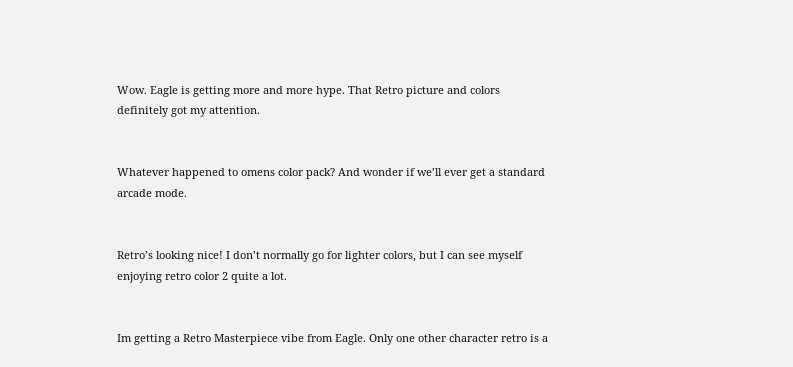Wow. Eagle is getting more and more hype. That Retro picture and colors definitely got my attention.


Whatever happened to omens color pack? And wonder if we’ll ever get a standard arcade mode.


Retro’s looking nice! I don’t normally go for lighter colors, but I can see myself enjoying retro color 2 quite a lot.


Im getting a Retro Masterpiece vibe from Eagle. Only one other character retro is a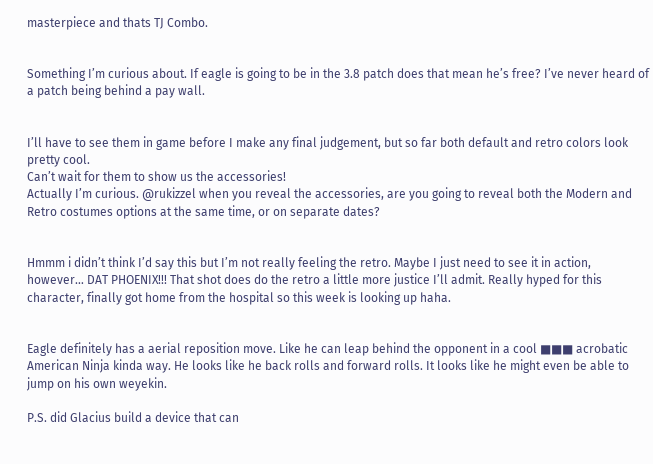masterpiece and thats TJ Combo.


Something I’m curious about. If eagle is going to be in the 3.8 patch does that mean he’s free? I’ve never heard of a patch being behind a pay wall.


I’ll have to see them in game before I make any final judgement, but so far both default and retro colors look pretty cool.
Can’t wait for them to show us the accessories!
Actually I’m curious. @rukizzel when you reveal the accessories, are you going to reveal both the Modern and Retro costumes options at the same time, or on separate dates?


Hmmm i didn’t think I’d say this but I’m not really feeling the retro. Maybe I just need to see it in action, however… DAT PHOENIX!!! That shot does do the retro a little more justice I’ll admit. Really hyped for this character, finally got home from the hospital so this week is looking up haha.


Eagle definitely has a aerial reposition move. Like he can leap behind the opponent in a cool ■■■ acrobatic American Ninja kinda way. He looks like he back rolls and forward rolls. It looks like he might even be able to jump on his own weyekin.

P.S. did Glacius build a device that can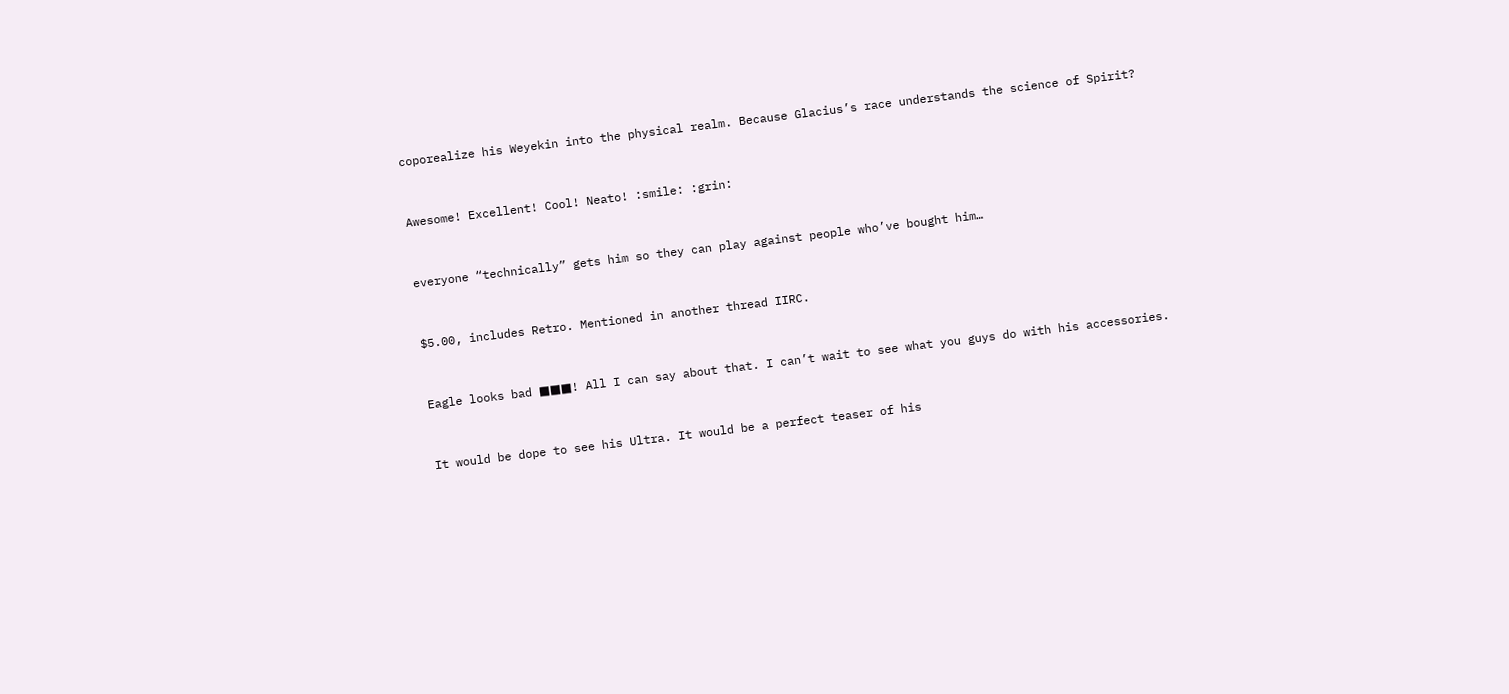coporealize his Weyekin into the physical realm. Because Glacius’s race understands the science of Spirit?


Awesome! Excellent! Cool! Neato! :smile: :grin:


everyone “technically” gets him so they can play against people who’ve bought him…


$5.00, includes Retro. Mentioned in another thread IIRC.


Eagle looks bad ■■■! All I can say about that. I can’t wait to see what you guys do with his accessories.


It would be dope to see his Ultra. It would be a perfect teaser of his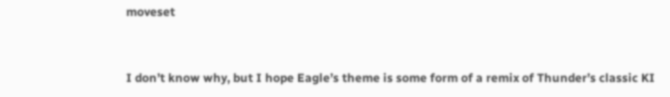moveset


I don’t know why, but I hope Eagle’s theme is some form of a remix of Thunder’s classic KI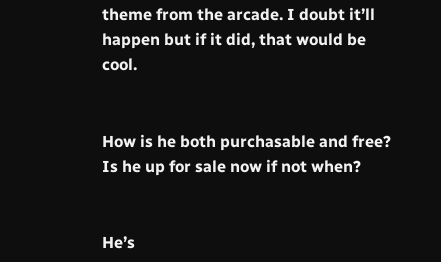theme from the arcade. I doubt it’ll happen but if it did, that would be cool.


How is he both purchasable and free? Is he up for sale now if not when?


He’s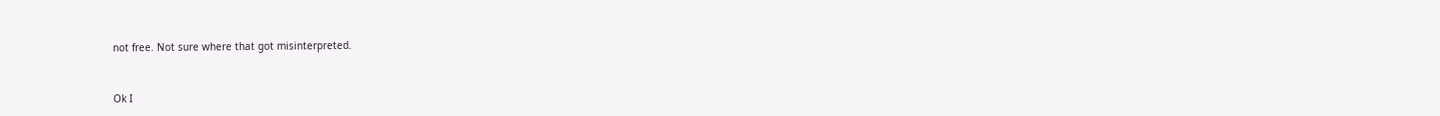not free. Not sure where that got misinterpreted.


Ok I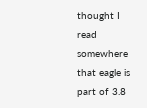thought I read somewhere that eagle is part of 3.8